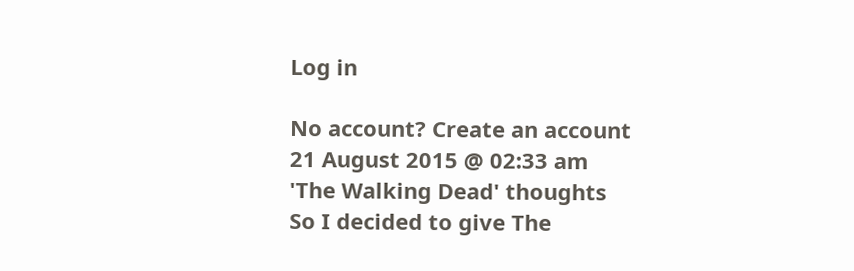Log in

No account? Create an account
21 August 2015 @ 02:33 am
'The Walking Dead' thoughts
So I decided to give The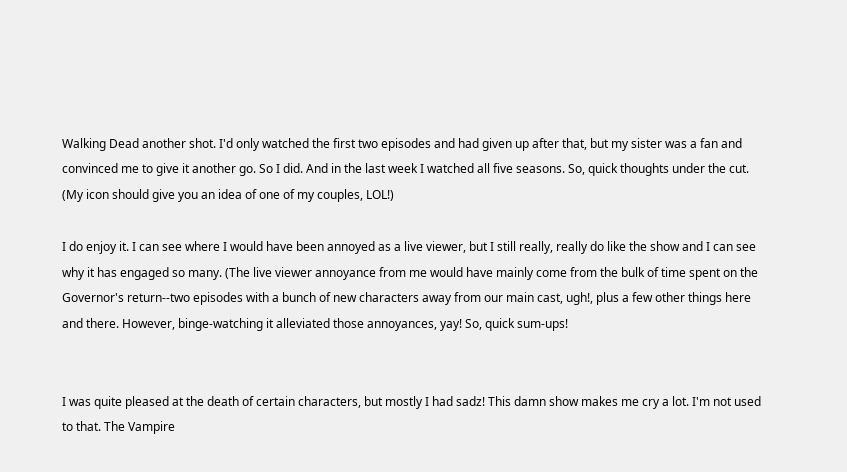Walking Dead another shot. I'd only watched the first two episodes and had given up after that, but my sister was a fan and convinced me to give it another go. So I did. And in the last week I watched all five seasons. So, quick thoughts under the cut. (My icon should give you an idea of one of my couples, LOL!)

I do enjoy it. I can see where I would have been annoyed as a live viewer, but I still really, really do like the show and I can see why it has engaged so many. (The live viewer annoyance from me would have mainly come from the bulk of time spent on the Governor's return--two episodes with a bunch of new characters away from our main cast, ugh!, plus a few other things here and there. However, binge-watching it alleviated those annoyances, yay! So, quick sum-ups!


I was quite pleased at the death of certain characters, but mostly I had sadz! This damn show makes me cry a lot. I'm not used to that. The Vampire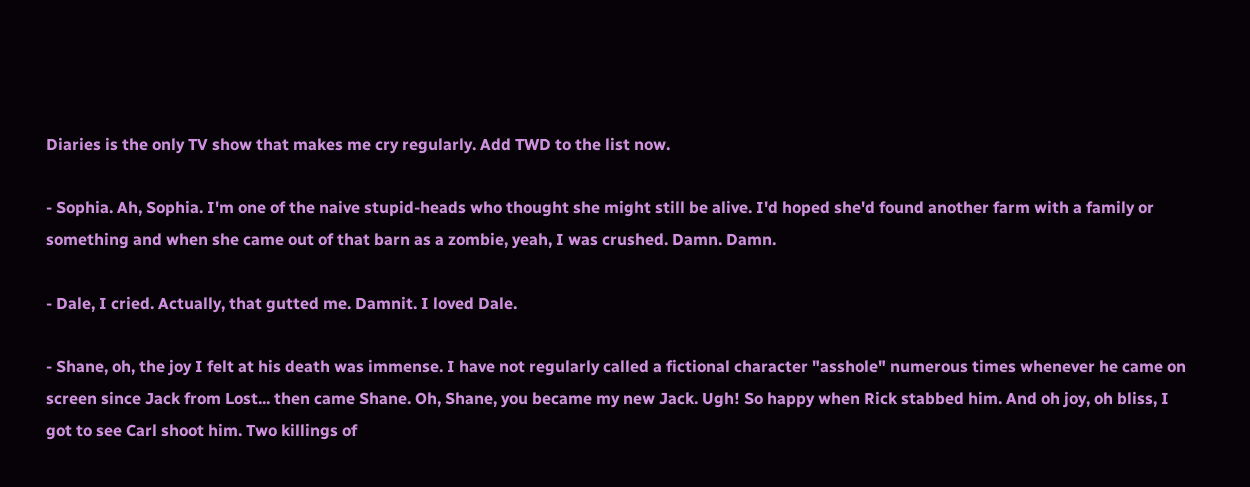Diaries is the only TV show that makes me cry regularly. Add TWD to the list now.

- Sophia. Ah, Sophia. I'm one of the naive stupid-heads who thought she might still be alive. I'd hoped she'd found another farm with a family or something and when she came out of that barn as a zombie, yeah, I was crushed. Damn. Damn.

- Dale, I cried. Actually, that gutted me. Damnit. I loved Dale.

- Shane, oh, the joy I felt at his death was immense. I have not regularly called a fictional character "asshole" numerous times whenever he came on screen since Jack from Lost... then came Shane. Oh, Shane, you became my new Jack. Ugh! So happy when Rick stabbed him. And oh joy, oh bliss, I got to see Carl shoot him. Two killings of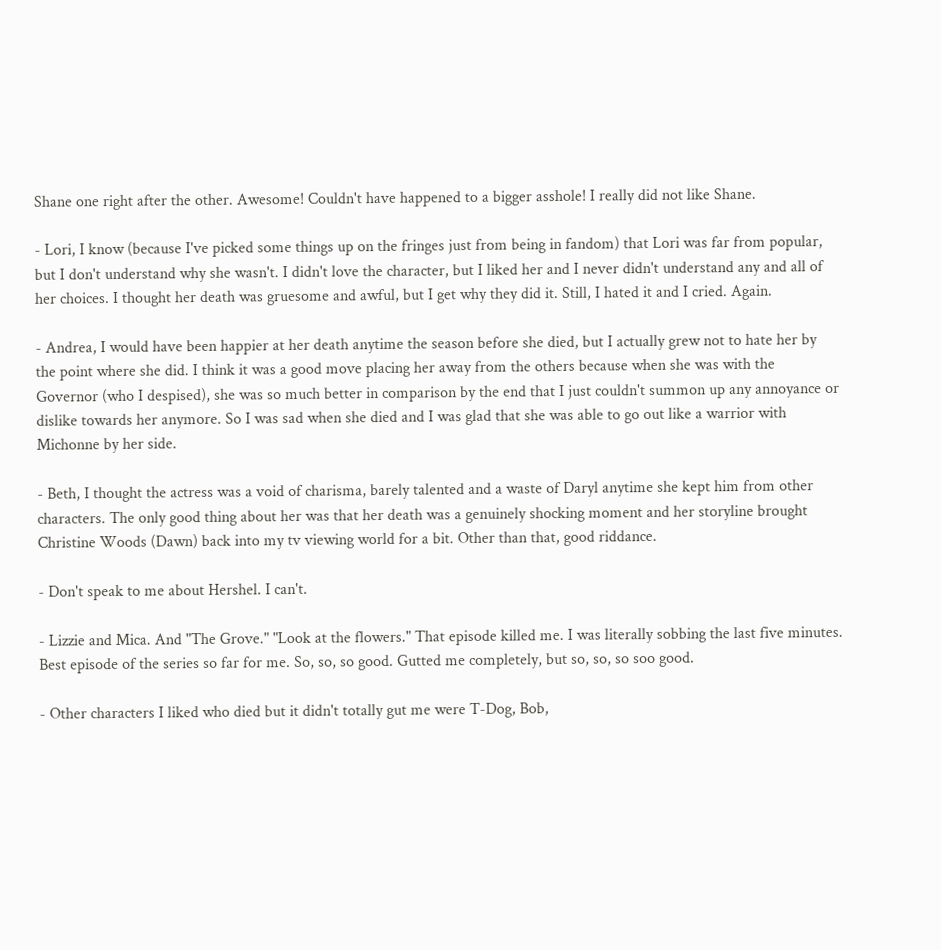Shane one right after the other. Awesome! Couldn't have happened to a bigger asshole! I really did not like Shane.

- Lori, I know (because I've picked some things up on the fringes just from being in fandom) that Lori was far from popular, but I don't understand why she wasn't. I didn't love the character, but I liked her and I never didn't understand any and all of her choices. I thought her death was gruesome and awful, but I get why they did it. Still, I hated it and I cried. Again.

- Andrea, I would have been happier at her death anytime the season before she died, but I actually grew not to hate her by the point where she did. I think it was a good move placing her away from the others because when she was with the Governor (who I despised), she was so much better in comparison by the end that I just couldn't summon up any annoyance or dislike towards her anymore. So I was sad when she died and I was glad that she was able to go out like a warrior with Michonne by her side.

- Beth, I thought the actress was a void of charisma, barely talented and a waste of Daryl anytime she kept him from other characters. The only good thing about her was that her death was a genuinely shocking moment and her storyline brought Christine Woods (Dawn) back into my tv viewing world for a bit. Other than that, good riddance.

- Don't speak to me about Hershel. I can't.

- Lizzie and Mica. And "The Grove." "Look at the flowers." That episode killed me. I was literally sobbing the last five minutes. Best episode of the series so far for me. So, so, so good. Gutted me completely, but so, so, so soo good.

- Other characters I liked who died but it didn't totally gut me were T-Dog, Bob,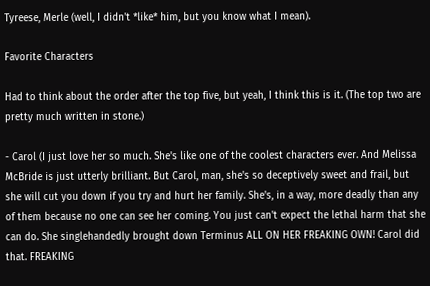Tyreese, Merle (well, I didn't *like* him, but you know what I mean).

Favorite Characters

Had to think about the order after the top five, but yeah, I think this is it. (The top two are pretty much written in stone.)

- Carol (I just love her so much. She's like one of the coolest characters ever. And Melissa McBride is just utterly brilliant. But Carol, man, she's so deceptively sweet and frail, but she will cut you down if you try and hurt her family. She's, in a way, more deadly than any of them because no one can see her coming. You just can't expect the lethal harm that she can do. She singlehandedly brought down Terminus ALL ON HER FREAKING OWN! Carol did that. FREAKING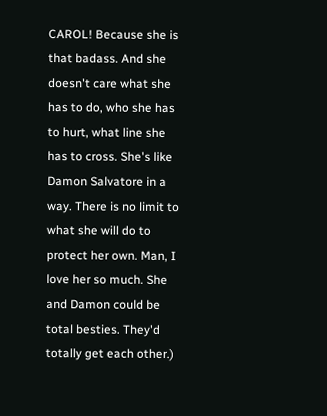CAROL! Because she is that badass. And she doesn't care what she has to do, who she has to hurt, what line she has to cross. She's like Damon Salvatore in a way. There is no limit to what she will do to protect her own. Man, I love her so much. She and Damon could be total besties. They'd totally get each other.)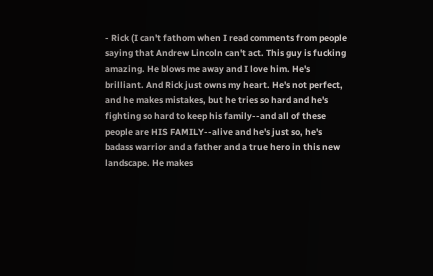- Rick (I can't fathom when I read comments from people saying that Andrew Lincoln can't act. This guy is fucking amazing. He blows me away and I love him. He's brilliant. And Rick just owns my heart. He's not perfect, and he makes mistakes, but he tries so hard and he's fighting so hard to keep his family--and all of these people are HIS FAMILY--alive and he's just so, he's badass warrior and a father and a true hero in this new landscape. He makes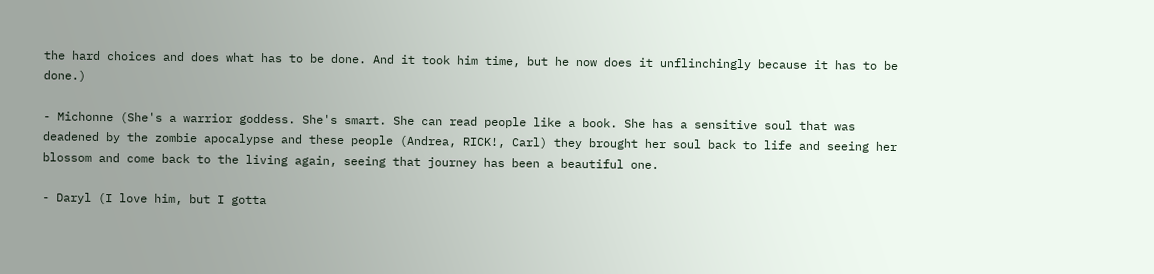the hard choices and does what has to be done. And it took him time, but he now does it unflinchingly because it has to be done.)

- Michonne (She's a warrior goddess. She's smart. She can read people like a book. She has a sensitive soul that was deadened by the zombie apocalypse and these people (Andrea, RICK!, Carl) they brought her soul back to life and seeing her blossom and come back to the living again, seeing that journey has been a beautiful one.

- Daryl (I love him, but I gotta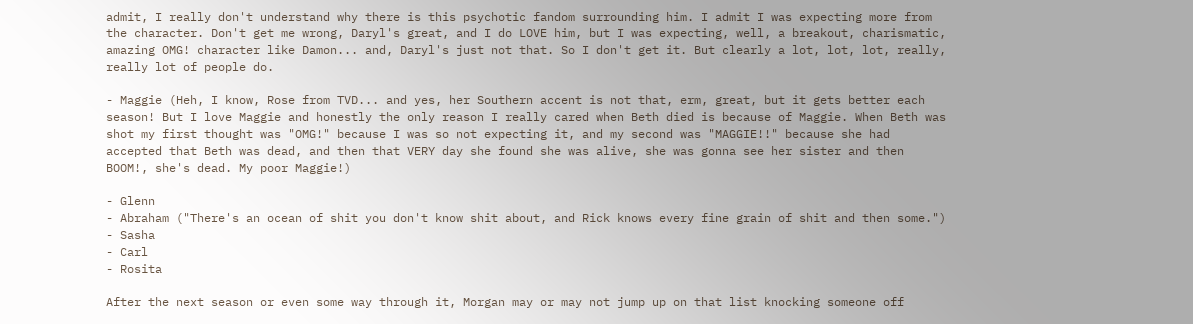admit, I really don't understand why there is this psychotic fandom surrounding him. I admit I was expecting more from the character. Don't get me wrong, Daryl's great, and I do LOVE him, but I was expecting, well, a breakout, charismatic, amazing OMG! character like Damon... and, Daryl's just not that. So I don't get it. But clearly a lot, lot, lot, really, really lot of people do.

- Maggie (Heh, I know, Rose from TVD... and yes, her Southern accent is not that, erm, great, but it gets better each season! But I love Maggie and honestly the only reason I really cared when Beth died is because of Maggie. When Beth was shot my first thought was "OMG!" because I was so not expecting it, and my second was "MAGGIE!!" because she had accepted that Beth was dead, and then that VERY day she found she was alive, she was gonna see her sister and then BOOM!, she's dead. My poor Maggie!)

- Glenn
- Abraham ("There's an ocean of shit you don't know shit about, and Rick knows every fine grain of shit and then some.")
- Sasha
- Carl
- Rosita

After the next season or even some way through it, Morgan may or may not jump up on that list knocking someone off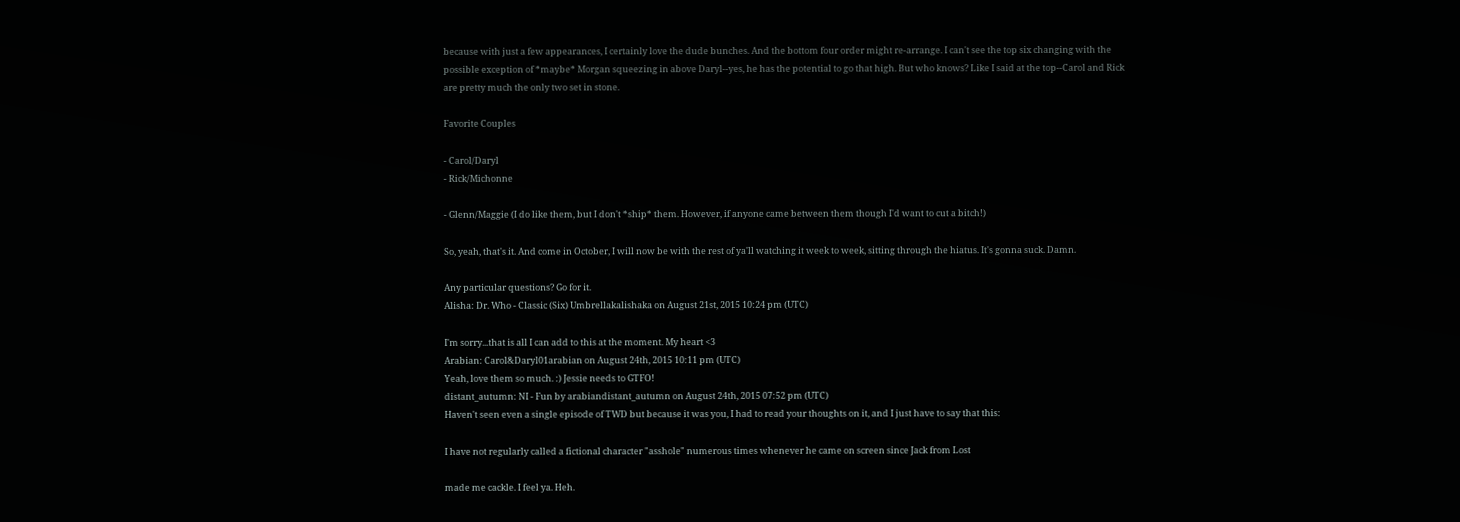because with just a few appearances, I certainly love the dude bunches. And the bottom four order might re-arrange. I can't see the top six changing with the possible exception of *maybe* Morgan squeezing in above Daryl--yes, he has the potential to go that high. But who knows? Like I said at the top--Carol and Rick are pretty much the only two set in stone.

Favorite Couples

- Carol/Daryl
- Rick/Michonne

- Glenn/Maggie (I do like them, but I don't *ship* them. However, if anyone came between them though I'd want to cut a bitch!)

So, yeah, that's it. And come in October, I will now be with the rest of ya'll watching it week to week, sitting through the hiatus. It's gonna suck. Damn.

Any particular questions? Go for it.
Alisha: Dr. Who - Classic (Six) Umbrellakalishaka on August 21st, 2015 10:24 pm (UTC)

I'm sorry...that is all I can add to this at the moment. My heart <3
Arabian: Carol&Daryl01arabian on August 24th, 2015 10:11 pm (UTC)
Yeah, love them so much. :) Jessie needs to GTFO!
distant_autumn: NI - Fun by arabiandistant_autumn on August 24th, 2015 07:52 pm (UTC)
Haven't seen even a single episode of TWD but because it was you, I had to read your thoughts on it, and I just have to say that this:

I have not regularly called a fictional character "asshole" numerous times whenever he came on screen since Jack from Lost

made me cackle. I feel ya. Heh.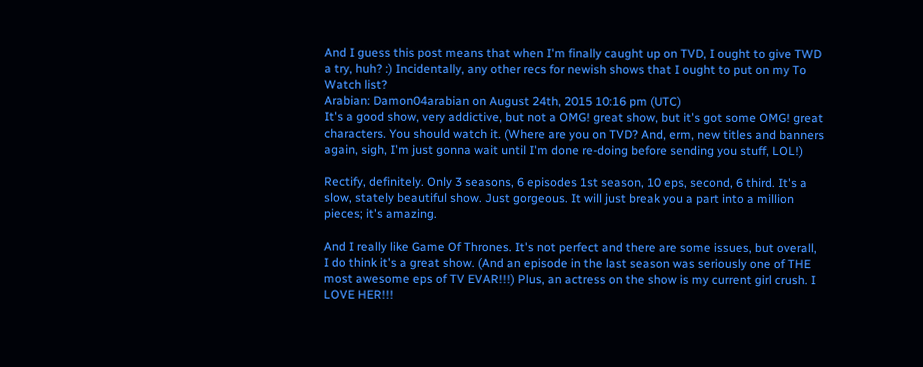And I guess this post means that when I'm finally caught up on TVD, I ought to give TWD a try, huh? :) Incidentally, any other recs for newish shows that I ought to put on my To Watch list?
Arabian: Damon04arabian on August 24th, 2015 10:16 pm (UTC)
It's a good show, very addictive, but not a OMG! great show, but it's got some OMG! great characters. You should watch it. (Where are you on TVD? And, erm, new titles and banners again, sigh, I'm just gonna wait until I'm done re-doing before sending you stuff, LOL!)

Rectify, definitely. Only 3 seasons, 6 episodes 1st season, 10 eps, second, 6 third. It's a slow, stately beautiful show. Just gorgeous. It will just break you a part into a million pieces; it's amazing.

And I really like Game Of Thrones. It's not perfect and there are some issues, but overall, I do think it's a great show. (And an episode in the last season was seriously one of THE most awesome eps of TV EVAR!!!) Plus, an actress on the show is my current girl crush. I LOVE HER!!!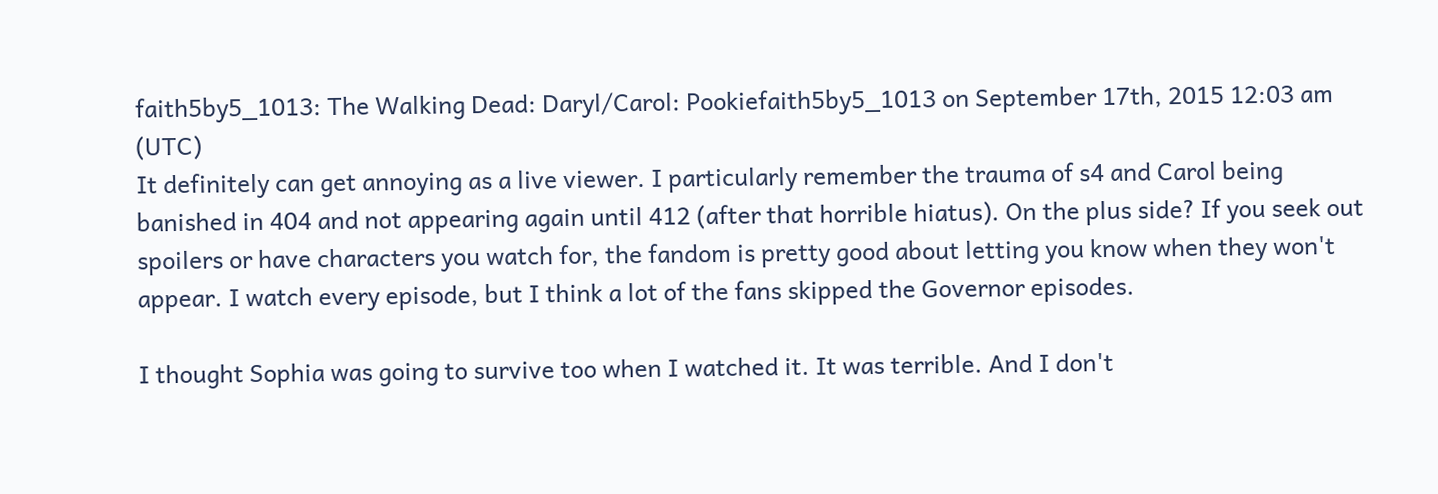faith5by5_1013: The Walking Dead: Daryl/Carol: Pookiefaith5by5_1013 on September 17th, 2015 12:03 am (UTC)
It definitely can get annoying as a live viewer. I particularly remember the trauma of s4 and Carol being banished in 404 and not appearing again until 412 (after that horrible hiatus). On the plus side? If you seek out spoilers or have characters you watch for, the fandom is pretty good about letting you know when they won't appear. I watch every episode, but I think a lot of the fans skipped the Governor episodes.

I thought Sophia was going to survive too when I watched it. It was terrible. And I don't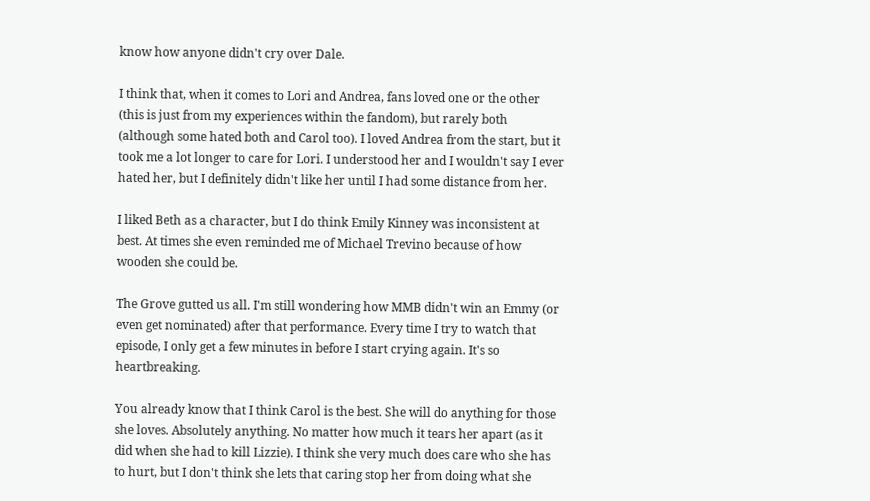know how anyone didn't cry over Dale.

I think that, when it comes to Lori and Andrea, fans loved one or the other (this is just from my experiences within the fandom), but rarely both (although some hated both and Carol too). I loved Andrea from the start, but it took me a lot longer to care for Lori. I understood her and I wouldn't say I ever hated her, but I definitely didn't like her until I had some distance from her.

I liked Beth as a character, but I do think Emily Kinney was inconsistent at best. At times she even reminded me of Michael Trevino because of how wooden she could be.

The Grove gutted us all. I'm still wondering how MMB didn't win an Emmy (or even get nominated) after that performance. Every time I try to watch that episode, I only get a few minutes in before I start crying again. It's so heartbreaking.

You already know that I think Carol is the best. She will do anything for those she loves. Absolutely anything. No matter how much it tears her apart (as it did when she had to kill Lizzie). I think she very much does care who she has to hurt, but I don't think she lets that caring stop her from doing what she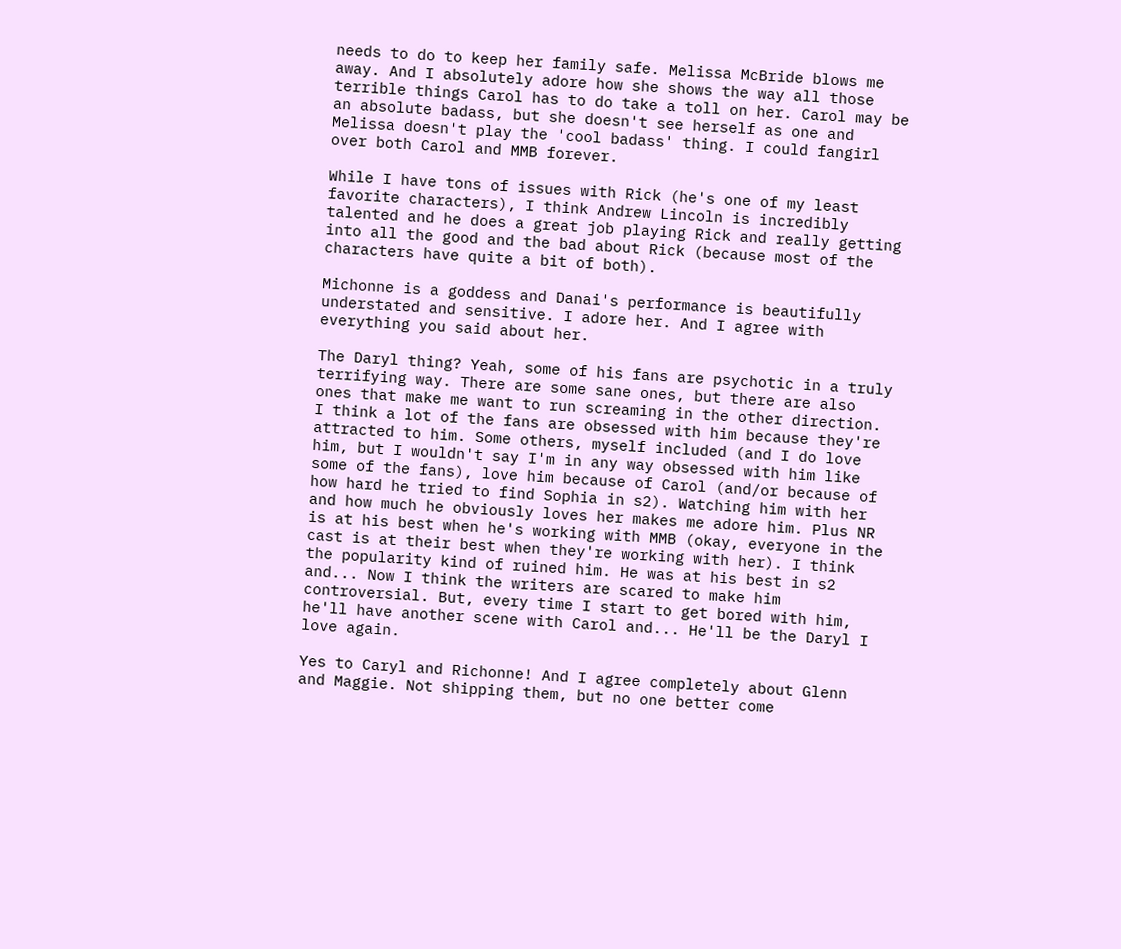needs to do to keep her family safe. Melissa McBride blows me away. And I absolutely adore how she shows the way all those terrible things Carol has to do take a toll on her. Carol may be an absolute badass, but she doesn't see herself as one and Melissa doesn't play the 'cool badass' thing. I could fangirl over both Carol and MMB forever.

While I have tons of issues with Rick (he's one of my least favorite characters), I think Andrew Lincoln is incredibly talented and he does a great job playing Rick and really getting into all the good and the bad about Rick (because most of the characters have quite a bit of both).

Michonne is a goddess and Danai's performance is beautifully understated and sensitive. I adore her. And I agree with everything you said about her.

The Daryl thing? Yeah, some of his fans are psychotic in a truly terrifying way. There are some sane ones, but there are also ones that make me want to run screaming in the other direction. I think a lot of the fans are obsessed with him because they're attracted to him. Some others, myself included (and I do love him, but I wouldn't say I'm in any way obsessed with him like some of the fans), love him because of Carol (and/or because of how hard he tried to find Sophia in s2). Watching him with her and how much he obviously loves her makes me adore him. Plus NR is at his best when he's working with MMB (okay, everyone in the cast is at their best when they're working with her). I think the popularity kind of ruined him. He was at his best in s2 and... Now I think the writers are scared to make him controversial. But, every time I start to get bored with him, he'll have another scene with Carol and... He'll be the Daryl I love again.

Yes to Caryl and Richonne! And I agree completely about Glenn and Maggie. Not shipping them, but no one better come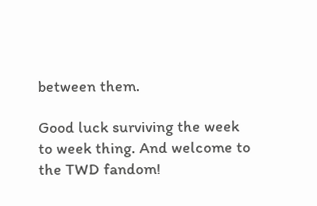between them.

Good luck surviving the week to week thing. And welcome to the TWD fandom!